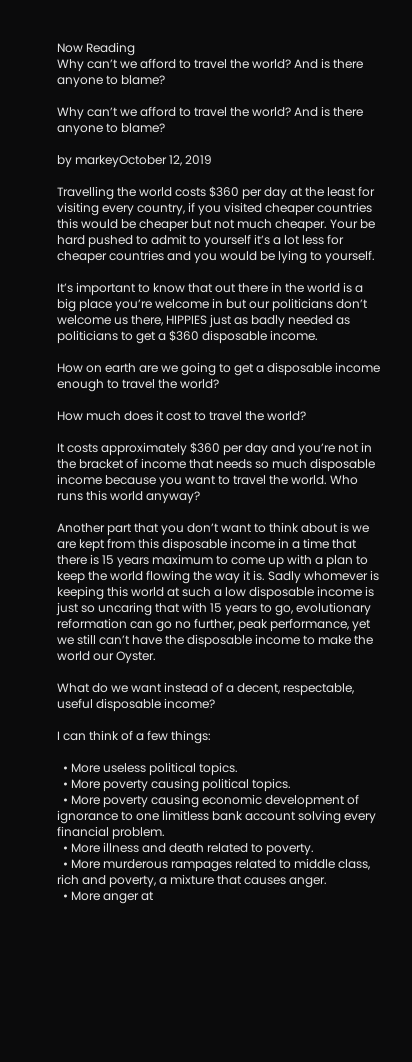Now Reading
Why can’t we afford to travel the world? And is there anyone to blame?

Why can’t we afford to travel the world? And is there anyone to blame?

by markeyOctober 12, 2019

Travelling the world costs $360 per day at the least for visiting every country, if you visited cheaper countries this would be cheaper but not much cheaper. Your be hard pushed to admit to yourself it’s a lot less for cheaper countries and you would be lying to yourself.

It’s important to know that out there in the world is a big place you’re welcome in but our politicians don’t welcome us there, HIPPIES just as badly needed as politicians to get a $360 disposable income.

How on earth are we going to get a disposable income enough to travel the world?

How much does it cost to travel the world?

It costs approximately $360 per day and you’re not in the bracket of income that needs so much disposable income because you want to travel the world. Who runs this world anyway?

Another part that you don’t want to think about is we are kept from this disposable income in a time that there is 15 years maximum to come up with a plan to keep the world flowing the way it is. Sadly whomever is keeping this world at such a low disposable income is just so uncaring that with 15 years to go, evolutionary reformation can go no further, peak performance, yet we still can’t have the disposable income to make the world our Oyster.

What do we want instead of a decent, respectable, useful disposable income?

I can think of a few things:

  • More useless political topics.
  • More poverty causing political topics.
  • More poverty causing economic development of ignorance to one limitless bank account solving every financial problem.
  • More illness and death related to poverty.
  • More murderous rampages related to middle class, rich and poverty, a mixture that causes anger.
  • More anger at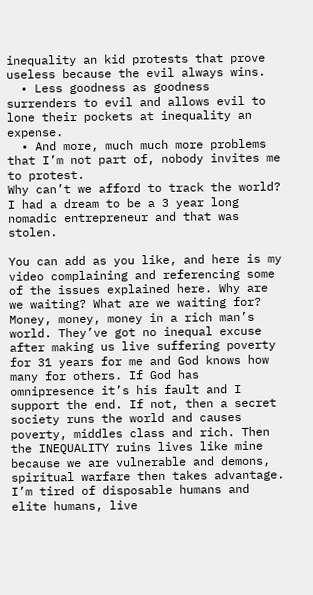inequality an kid protests that prove useless because the evil always wins.
  • Less goodness as goodness surrenders to evil and allows evil to lone their pockets at inequality an expense.
  • And more, much much more problems that I’m not part of, nobody invites me to protest.
Why can’t we afford to track the world? I had a dream to be a 3 year long nomadic entrepreneur and that was stolen.

You can add as you like, and here is my video complaining and referencing some of the issues explained here. Why are we waiting? What are we waiting for? Money, money, money in a rich man’s world. They’ve got no inequal excuse after making us live suffering poverty for 31 years for me and God knows how many for others. If God has omnipresence it’s his fault and I support the end. If not, then a secret society runs the world and causes poverty, middles class and rich. Then the INEQUALITY ruins lives like mine because we are vulnerable and demons, spiritual warfare then takes advantage. I’m tired of disposable humans and elite humans, live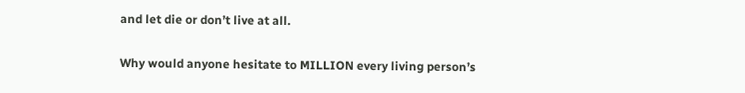and let die or don’t live at all.

Why would anyone hesitate to MILLION every living person’s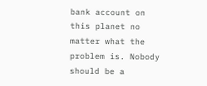bank account on this planet no matter what the problem is. Nobody should be a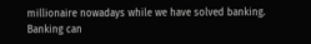millionaire nowadays while we have solved banking. Banking can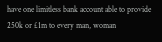have one limitless bank account able to provide 250k or £1m to every man, woman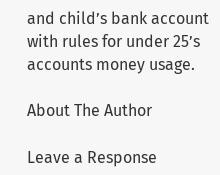and child’s bank account with rules for under 25’s accounts money usage.

About The Author

Leave a Response